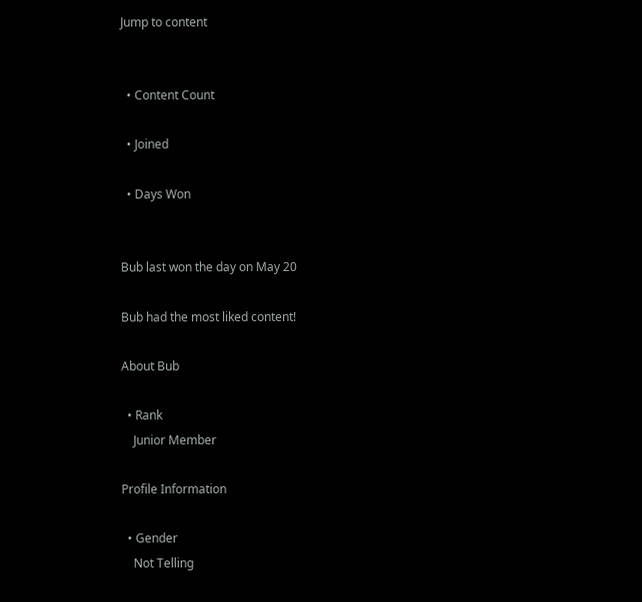Jump to content


  • Content Count

  • Joined

  • Days Won


Bub last won the day on May 20

Bub had the most liked content!

About Bub

  • Rank
    Junior Member

Profile Information

  • Gender
    Not Telling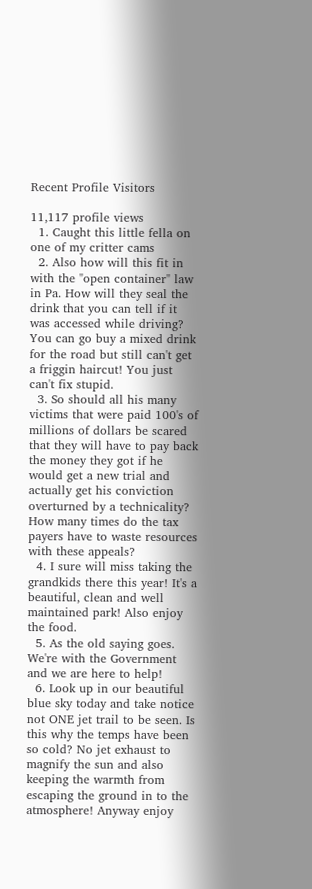Recent Profile Visitors

11,117 profile views
  1. Caught this little fella on one of my critter cams
  2. Also how will this fit in with the "open container" law in Pa. How will they seal the drink that you can tell if it was accessed while driving? You can go buy a mixed drink for the road but still can't get a friggin haircut! You just can't fix stupid.
  3. So should all his many victims that were paid 100's of millions of dollars be scared that they will have to pay back the money they got if he would get a new trial and actually get his conviction overturned by a technicality? How many times do the tax payers have to waste resources with these appeals?
  4. I sure will miss taking the grandkids there this year! It's a beautiful, clean and well maintained park! Also enjoy the food.
  5. As the old saying goes. We're with the Government and we are here to help!
  6. Look up in our beautiful blue sky today and take notice not ONE jet trail to be seen. Is this why the temps have been so cold? No jet exhaust to magnify the sun and also keeping the warmth from escaping the ground in to the atmosphere! Anyway enjoy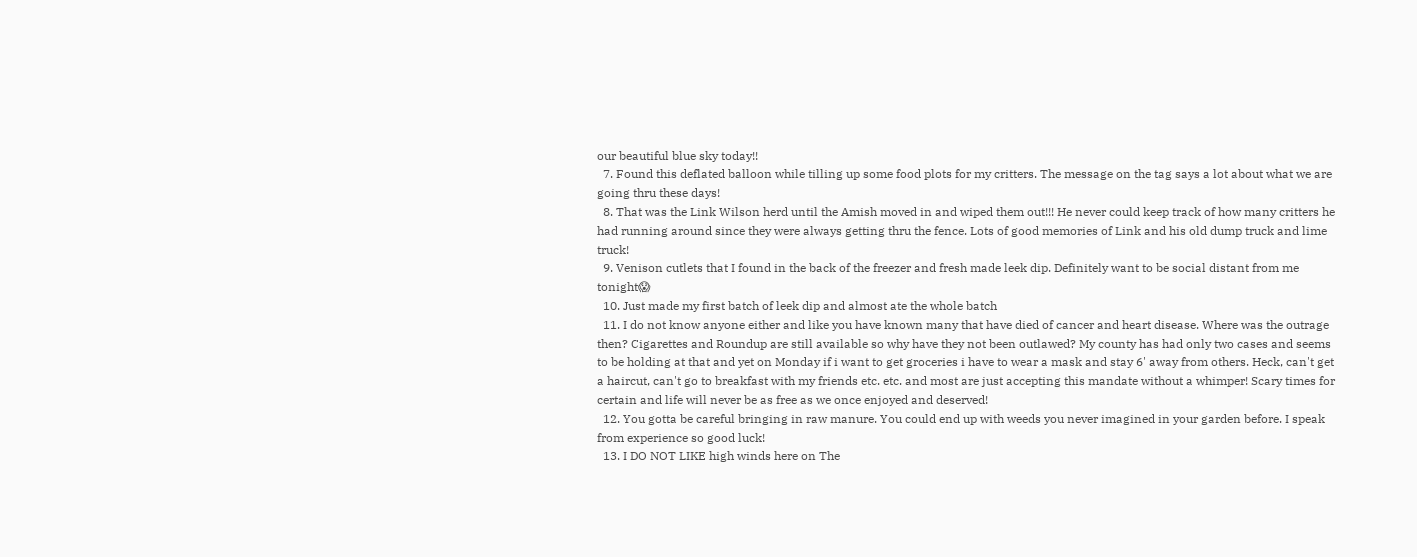our beautiful blue sky today!!
  7. Found this deflated balloon while tilling up some food plots for my critters. The message on the tag says a lot about what we are going thru these days!
  8. That was the Link Wilson herd until the Amish moved in and wiped them out!!! He never could keep track of how many critters he had running around since they were always getting thru the fence. Lots of good memories of Link and his old dump truck and lime truck!
  9. Venison cutlets that I found in the back of the freezer and fresh made leek dip. Definitely want to be social distant from me tonight😱
  10. Just made my first batch of leek dip and almost ate the whole batch
  11. I do not know anyone either and like you have known many that have died of cancer and heart disease. Where was the outrage then? Cigarettes and Roundup are still available so why have they not been outlawed? My county has had only two cases and seems to be holding at that and yet on Monday if i want to get groceries i have to wear a mask and stay 6' away from others. Heck, can't get a haircut, can't go to breakfast with my friends etc. etc. and most are just accepting this mandate without a whimper! Scary times for certain and life will never be as free as we once enjoyed and deserved!
  12. You gotta be careful bringing in raw manure. You could end up with weeds you never imagined in your garden before. I speak from experience so good luck!
  13. I DO NOT LIKE high winds here on The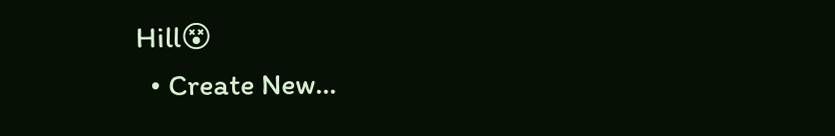Hill😵
  • Create New...